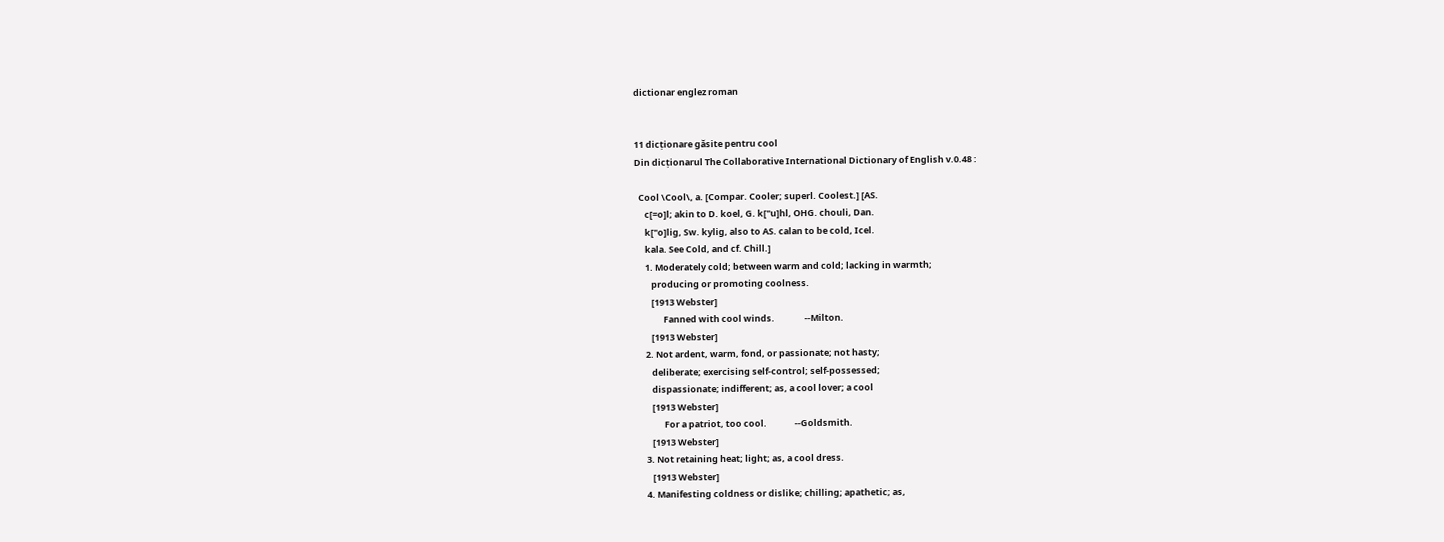dictionar englez roman


11 dicționare găsite pentru cool
Din dicționarul The Collaborative International Dictionary of English v.0.48 :

  Cool \Cool\, a. [Compar. Cooler; superl. Coolest.] [AS.
     c[=o]l; akin to D. koel, G. k["u]hl, OHG. chouli, Dan.
     k["o]lig, Sw. kylig, also to AS. calan to be cold, Icel.
     kala. See Cold, and cf. Chill.]
     1. Moderately cold; between warm and cold; lacking in warmth;
        producing or promoting coolness.
        [1913 Webster]
              Fanned with cool winds.               --Milton.
        [1913 Webster]
     2. Not ardent, warm, fond, or passionate; not hasty;
        deliberate; exercising self-control; self-possessed;
        dispassionate; indifferent; as, a cool lover; a cool
        [1913 Webster]
              For a patriot, too cool.              --Goldsmith.
        [1913 Webster]
     3. Not retaining heat; light; as, a cool dress.
        [1913 Webster]
     4. Manifesting coldness or dislike; chilling; apathetic; as,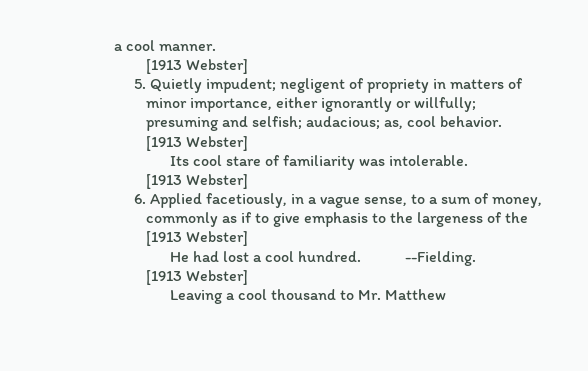a cool manner.
        [1913 Webster]
     5. Quietly impudent; negligent of propriety in matters of
        minor importance, either ignorantly or willfully;
        presuming and selfish; audacious; as, cool behavior.
        [1913 Webster]
              Its cool stare of familiarity was intolerable.
        [1913 Webster]
     6. Applied facetiously, in a vague sense, to a sum of money,
        commonly as if to give emphasis to the largeness of the
        [1913 Webster]
              He had lost a cool hundred.           --Fielding.
        [1913 Webster]
              Leaving a cool thousand to Mr. Matthew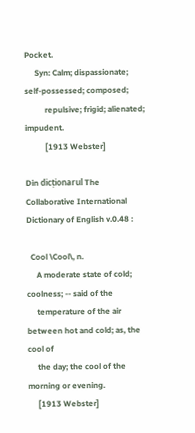Pocket.
     Syn: Calm; dispassionate; self-possessed; composed;
          repulsive; frigid; alienated; impudent.
          [1913 Webster]

Din dicționarul The Collaborative International Dictionary of English v.0.48 :

  Cool \Cool\, n.
     A moderate state of cold; coolness; -- said of the
     temperature of the air between hot and cold; as, the cool of
     the day; the cool of the morning or evening.
     [1913 Webster]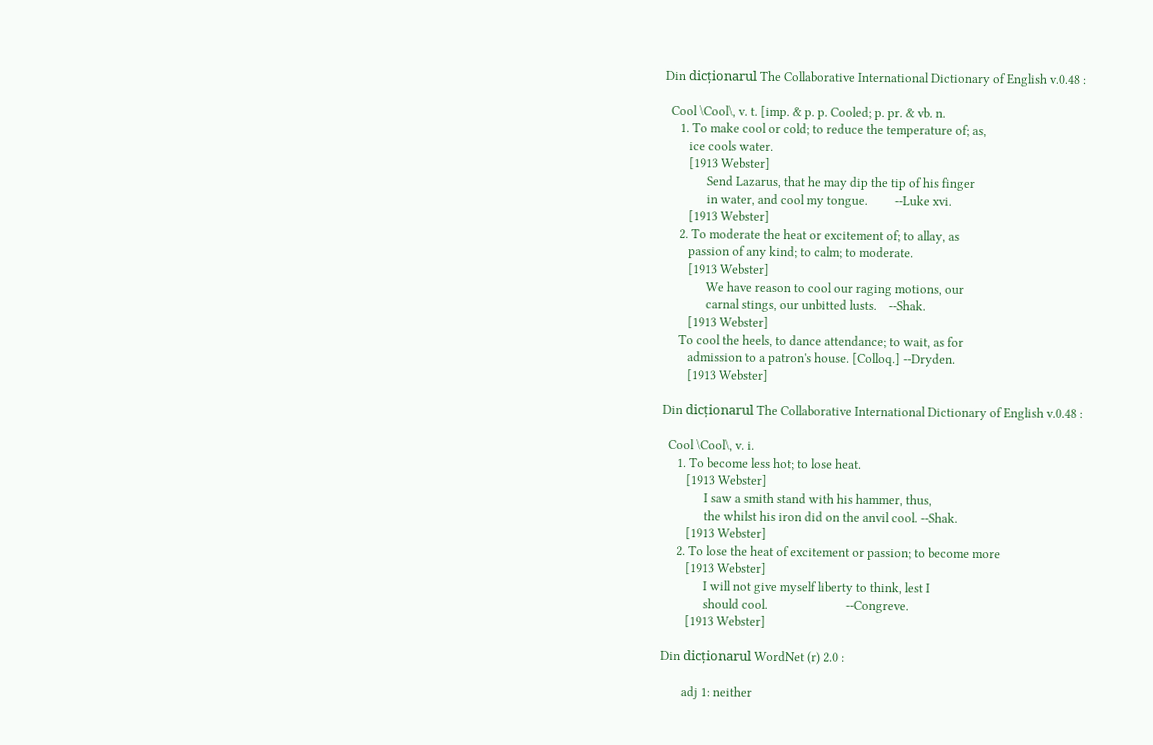Din dicționarul The Collaborative International Dictionary of English v.0.48 :

  Cool \Cool\, v. t. [imp. & p. p. Cooled; p. pr. & vb. n.
     1. To make cool or cold; to reduce the temperature of; as,
        ice cools water.
        [1913 Webster]
              Send Lazarus, that he may dip the tip of his finger
              in water, and cool my tongue.         --Luke xvi.
        [1913 Webster]
     2. To moderate the heat or excitement of; to allay, as
        passion of any kind; to calm; to moderate.
        [1913 Webster]
              We have reason to cool our raging motions, our
              carnal stings, our unbitted lusts.    --Shak.
        [1913 Webster]
     To cool the heels, to dance attendance; to wait, as for
        admission to a patron's house. [Colloq.] --Dryden.
        [1913 Webster]

Din dicționarul The Collaborative International Dictionary of English v.0.48 :

  Cool \Cool\, v. i.
     1. To become less hot; to lose heat.
        [1913 Webster]
              I saw a smith stand with his hammer, thus,
              the whilst his iron did on the anvil cool. --Shak.
        [1913 Webster]
     2. To lose the heat of excitement or passion; to become more
        [1913 Webster]
              I will not give myself liberty to think, lest I
              should cool.                          --Congreve.
        [1913 Webster]

Din dicționarul WordNet (r) 2.0 :

       adj 1: neither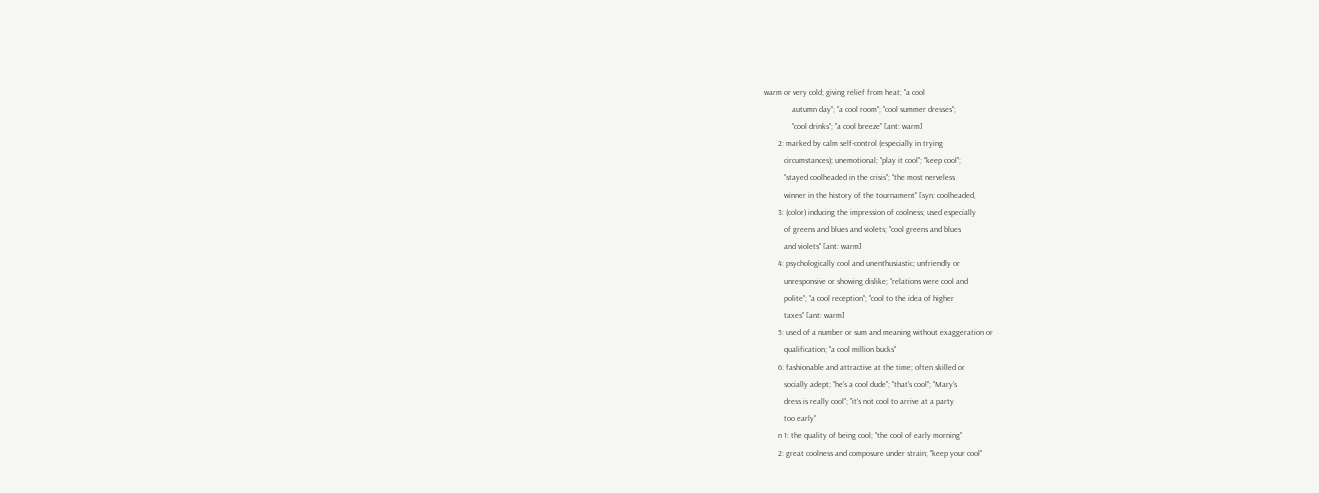warm or very cold; giving relief from heat; "a cool
              autumn day"; "a cool room"; "cool summer dresses";
              "cool drinks"; "a cool breeze" [ant: warm]
       2: marked by calm self-control (especially in trying
          circumstances); unemotional; "play it cool"; "keep cool";
          "stayed coolheaded in the crisis"; "the most nerveless
          winner in the history of the tournament" [syn: coolheaded,
       3: (color) inducing the impression of coolness; used especially
          of greens and blues and violets; "cool greens and blues
          and violets" [ant: warm]
       4: psychologically cool and unenthusiastic; unfriendly or
          unresponsive or showing dislike; "relations were cool and
          polite"; "a cool reception"; "cool to the idea of higher
          taxes" [ant: warm]
       5: used of a number or sum and meaning without exaggeration or
          qualification; "a cool million bucks"
       6: fashionable and attractive at the time; often skilled or
          socially adept; "he's a cool dude"; "that's cool"; "Mary's
          dress is really cool"; "it's not cool to arrive at a party
          too early"
       n 1: the quality of being cool; "the cool of early morning"
       2: great coolness and composure under strain; "keep your cool"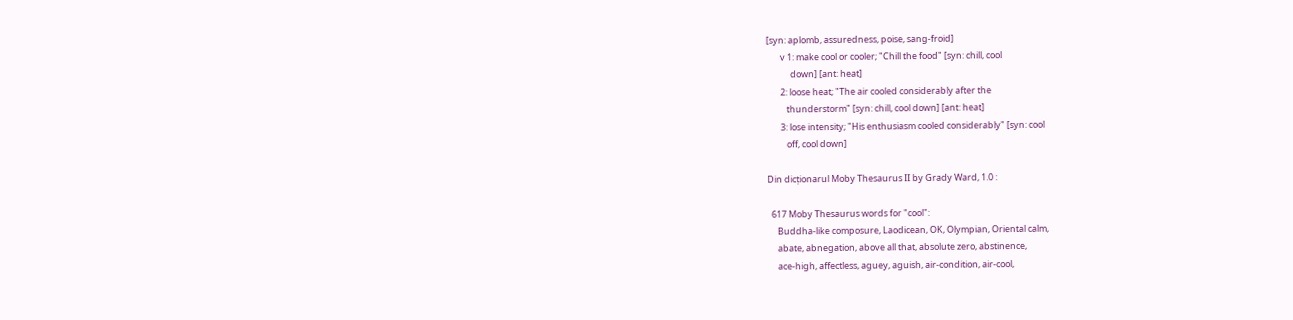[syn: aplomb, assuredness, poise, sang-froid]
       v 1: make cool or cooler; "Chill the food" [syn: chill, cool
            down] [ant: heat]
       2: loose heat; "The air cooled considerably after the
          thunderstorm" [syn: chill, cool down] [ant: heat]
       3: lose intensity; "His enthusiasm cooled considerably" [syn: cool
          off, cool down]

Din dicționarul Moby Thesaurus II by Grady Ward, 1.0 :

  617 Moby Thesaurus words for "cool":
     Buddha-like composure, Laodicean, OK, Olympian, Oriental calm,
     abate, abnegation, above all that, absolute zero, abstinence,
     ace-high, affectless, aguey, aguish, air-condition, air-cool,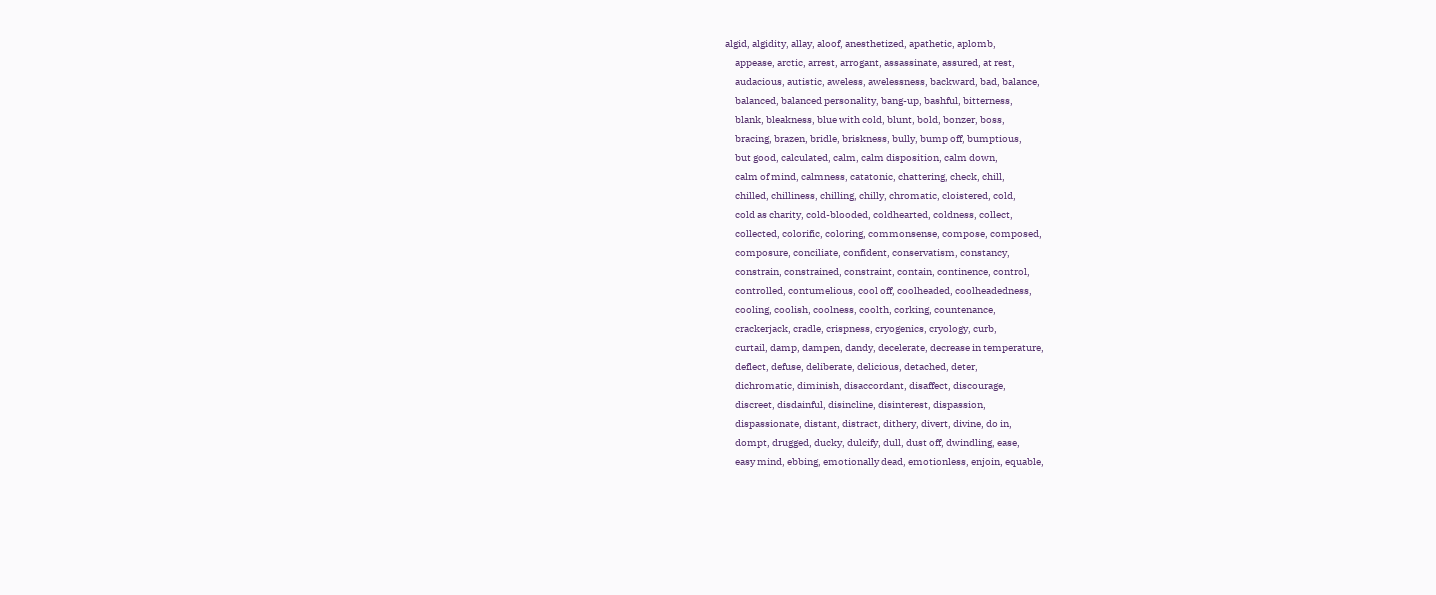algid, algidity, allay, aloof, anesthetized, apathetic, aplomb,
     appease, arctic, arrest, arrogant, assassinate, assured, at rest,
     audacious, autistic, aweless, awelessness, backward, bad, balance,
     balanced, balanced personality, bang-up, bashful, bitterness,
     blank, bleakness, blue with cold, blunt, bold, bonzer, boss,
     bracing, brazen, bridle, briskness, bully, bump off, bumptious,
     but good, calculated, calm, calm disposition, calm down,
     calm of mind, calmness, catatonic, chattering, check, chill,
     chilled, chilliness, chilling, chilly, chromatic, cloistered, cold,
     cold as charity, cold-blooded, coldhearted, coldness, collect,
     collected, colorific, coloring, commonsense, compose, composed,
     composure, conciliate, confident, conservatism, constancy,
     constrain, constrained, constraint, contain, continence, control,
     controlled, contumelious, cool off, coolheaded, coolheadedness,
     cooling, coolish, coolness, coolth, corking, countenance,
     crackerjack, cradle, crispness, cryogenics, cryology, curb,
     curtail, damp, dampen, dandy, decelerate, decrease in temperature,
     deflect, defuse, deliberate, delicious, detached, deter,
     dichromatic, diminish, disaccordant, disaffect, discourage,
     discreet, disdainful, disincline, disinterest, dispassion,
     dispassionate, distant, distract, dithery, divert, divine, do in,
     dompt, drugged, ducky, dulcify, dull, dust off, dwindling, ease,
     easy mind, ebbing, emotionally dead, emotionless, enjoin, equable,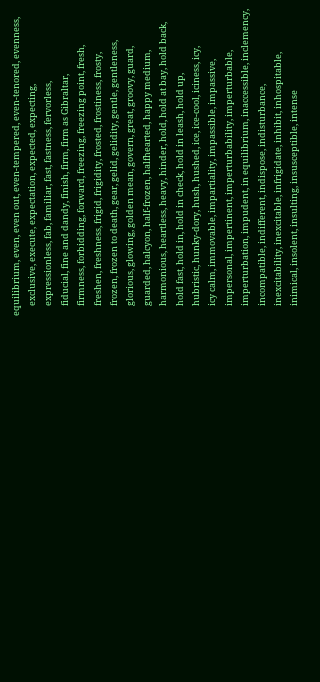equilibrium, even, even out, even-tempered, even-tenored, evenness,
     exclusive, execute, expectation, expected, expecting,
     expressionless, fab, familiar, fast, fastness, fervorless,
     fiducial, fine and dandy, finish, firm, firm as Gibraltar,
     firmness, forbidding, forward, freezing, freezing point, fresh,
     freshen, freshness, frigid, frigidity, frosted, frostiness, frosty,
     frozen, frozen to death, gear, gelid, gelidity, gentle, gentleness,
     glorious, glowing, golden mean, govern, great, groovy, guard,
     guarded, halcyon, half-frozen, halfhearted, happy medium,
     harmonious, heartless, heavy, hinder, hold, hold at bay, hold back,
     hold fast, hold in, hold in check, hold in leash, hold up,
     hubristic, hunky-dory, hush, hushed, ice, ice-cool, iciness, icy,
     icy calm, immovable, impartiality, impassible, impassive,
     impersonal, impertinent, imperturbability, imperturbable,
     imperturbation, impudent, in equilibrium, inaccessible, inclemency,
     incompatible, indifferent, indispose, indisturbance,
     inexcitability, inexcitable, infrigidate, inhibit, inhospitable,
     inimical, insolent, insulting, insusceptible, intense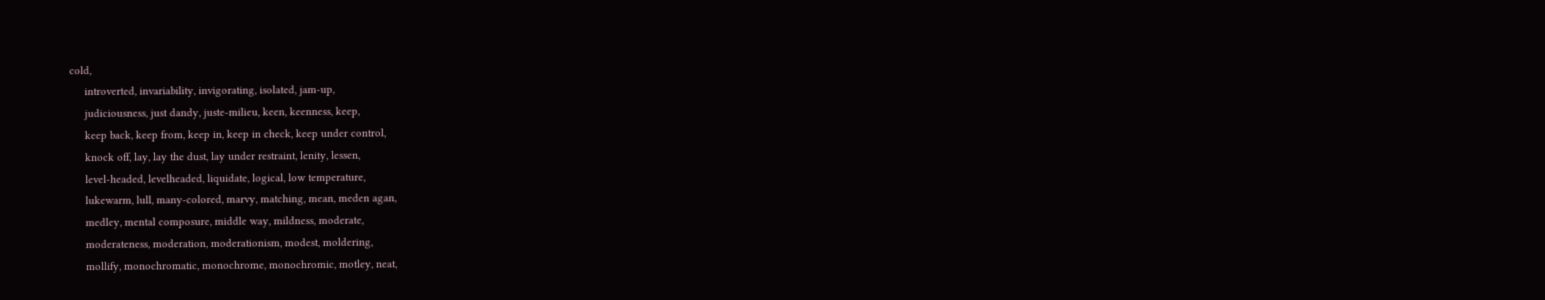cold,
     introverted, invariability, invigorating, isolated, jam-up,
     judiciousness, just dandy, juste-milieu, keen, keenness, keep,
     keep back, keep from, keep in, keep in check, keep under control,
     knock off, lay, lay the dust, lay under restraint, lenity, lessen,
     level-headed, levelheaded, liquidate, logical, low temperature,
     lukewarm, lull, many-colored, marvy, matching, mean, meden agan,
     medley, mental composure, middle way, mildness, moderate,
     moderateness, moderation, moderationism, modest, moldering,
     mollify, monochromatic, monochrome, monochromic, motley, neat,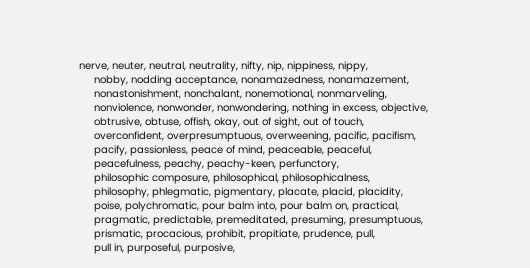nerve, neuter, neutral, neutrality, nifty, nip, nippiness, nippy,
     nobby, nodding acceptance, nonamazedness, nonamazement,
     nonastonishment, nonchalant, nonemotional, nonmarveling,
     nonviolence, nonwonder, nonwondering, nothing in excess, objective,
     obtrusive, obtuse, offish, okay, out of sight, out of touch,
     overconfident, overpresumptuous, overweening, pacific, pacifism,
     pacify, passionless, peace of mind, peaceable, peaceful,
     peacefulness, peachy, peachy-keen, perfunctory,
     philosophic composure, philosophical, philosophicalness,
     philosophy, phlegmatic, pigmentary, placate, placid, placidity,
     poise, polychromatic, pour balm into, pour balm on, practical,
     pragmatic, predictable, premeditated, presuming, presumptuous,
     prismatic, procacious, prohibit, propitiate, prudence, pull,
     pull in, purposeful, purposive,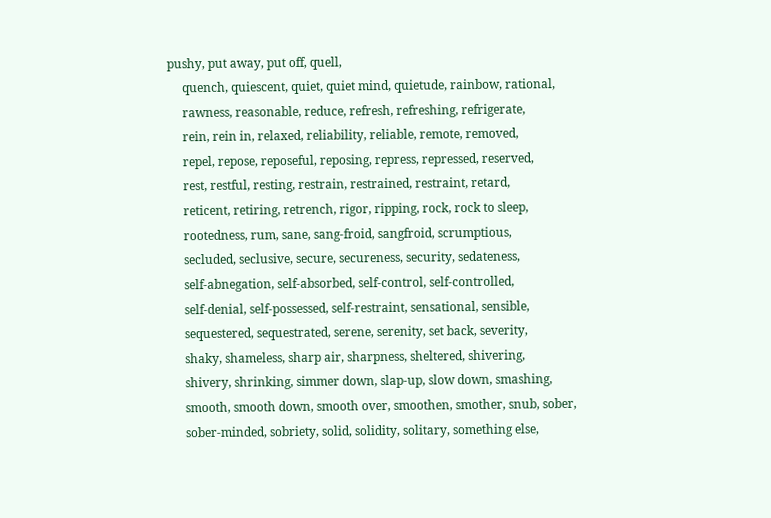pushy, put away, put off, quell,
     quench, quiescent, quiet, quiet mind, quietude, rainbow, rational,
     rawness, reasonable, reduce, refresh, refreshing, refrigerate,
     rein, rein in, relaxed, reliability, reliable, remote, removed,
     repel, repose, reposeful, reposing, repress, repressed, reserved,
     rest, restful, resting, restrain, restrained, restraint, retard,
     reticent, retiring, retrench, rigor, ripping, rock, rock to sleep,
     rootedness, rum, sane, sang-froid, sangfroid, scrumptious,
     secluded, seclusive, secure, secureness, security, sedateness,
     self-abnegation, self-absorbed, self-control, self-controlled,
     self-denial, self-possessed, self-restraint, sensational, sensible,
     sequestered, sequestrated, serene, serenity, set back, severity,
     shaky, shameless, sharp air, sharpness, sheltered, shivering,
     shivery, shrinking, simmer down, slap-up, slow down, smashing,
     smooth, smooth down, smooth over, smoothen, smother, snub, sober,
     sober-minded, sobriety, solid, solidity, solitary, something else,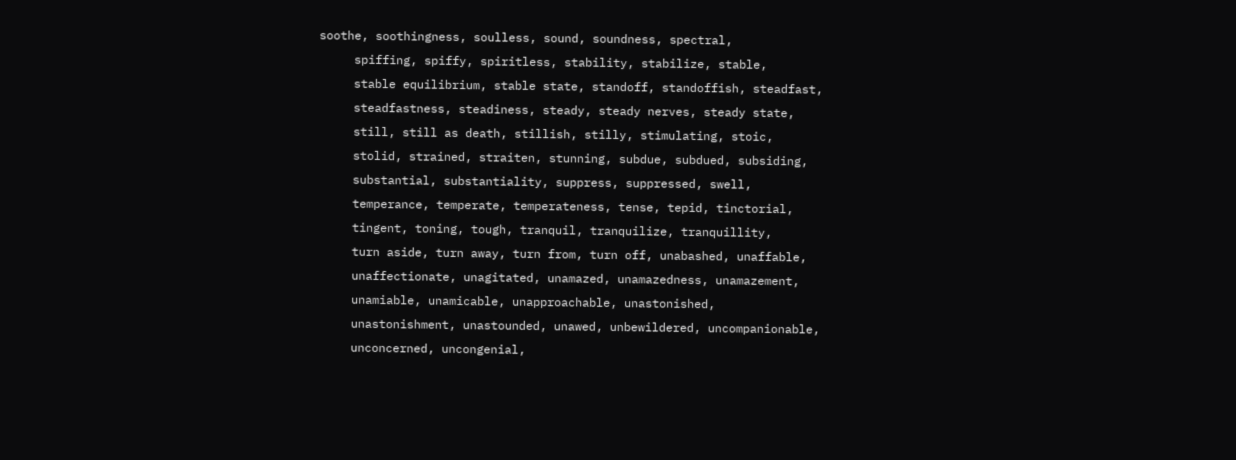soothe, soothingness, soulless, sound, soundness, spectral,
     spiffing, spiffy, spiritless, stability, stabilize, stable,
     stable equilibrium, stable state, standoff, standoffish, steadfast,
     steadfastness, steadiness, steady, steady nerves, steady state,
     still, still as death, stillish, stilly, stimulating, stoic,
     stolid, strained, straiten, stunning, subdue, subdued, subsiding,
     substantial, substantiality, suppress, suppressed, swell,
     temperance, temperate, temperateness, tense, tepid, tinctorial,
     tingent, toning, tough, tranquil, tranquilize, tranquillity,
     turn aside, turn away, turn from, turn off, unabashed, unaffable,
     unaffectionate, unagitated, unamazed, unamazedness, unamazement,
     unamiable, unamicable, unapproachable, unastonished,
     unastonishment, unastounded, unawed, unbewildered, uncompanionable,
     unconcerned, uncongenial,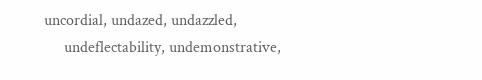uncordial, undazed, undazzled,
     undeflectability, undemonstrative,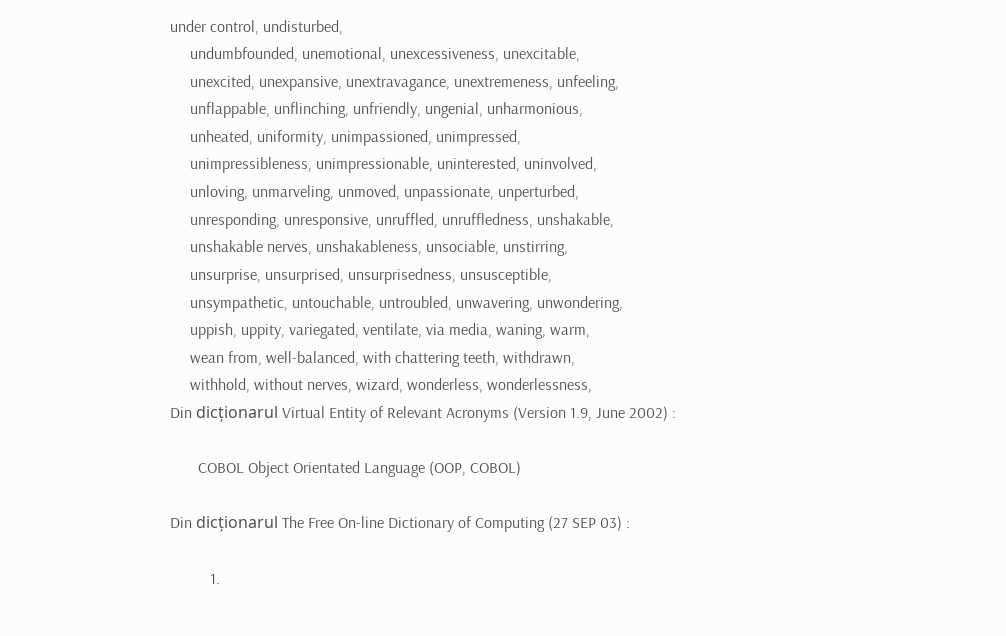under control, undisturbed,
     undumbfounded, unemotional, unexcessiveness, unexcitable,
     unexcited, unexpansive, unextravagance, unextremeness, unfeeling,
     unflappable, unflinching, unfriendly, ungenial, unharmonious,
     unheated, uniformity, unimpassioned, unimpressed,
     unimpressibleness, unimpressionable, uninterested, uninvolved,
     unloving, unmarveling, unmoved, unpassionate, unperturbed,
     unresponding, unresponsive, unruffled, unruffledness, unshakable,
     unshakable nerves, unshakableness, unsociable, unstirring,
     unsurprise, unsurprised, unsurprisedness, unsusceptible,
     unsympathetic, untouchable, untroubled, unwavering, unwondering,
     uppish, uppity, variegated, ventilate, via media, waning, warm,
     wean from, well-balanced, with chattering teeth, withdrawn,
     withhold, without nerves, wizard, wonderless, wonderlessness,
Din dicționarul Virtual Entity of Relevant Acronyms (Version 1.9, June 2002) :

       COBOL Object Orientated Language (OOP, COBOL)

Din dicționarul The Free On-line Dictionary of Computing (27 SEP 03) :

          1.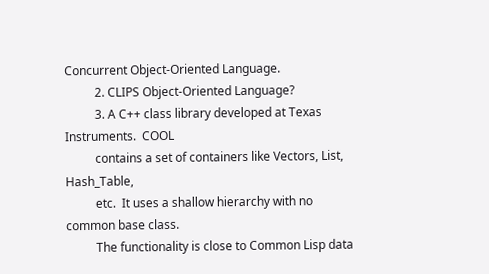Concurrent Object-Oriented Language.
          2. CLIPS Object-Oriented Language?
          3. A C++ class library developed at Texas Instruments.  COOL
          contains a set of containers like Vectors, List, Hash_Table,
          etc.  It uses a shallow hierarchy with no common base class.
          The functionality is close to Common Lisp data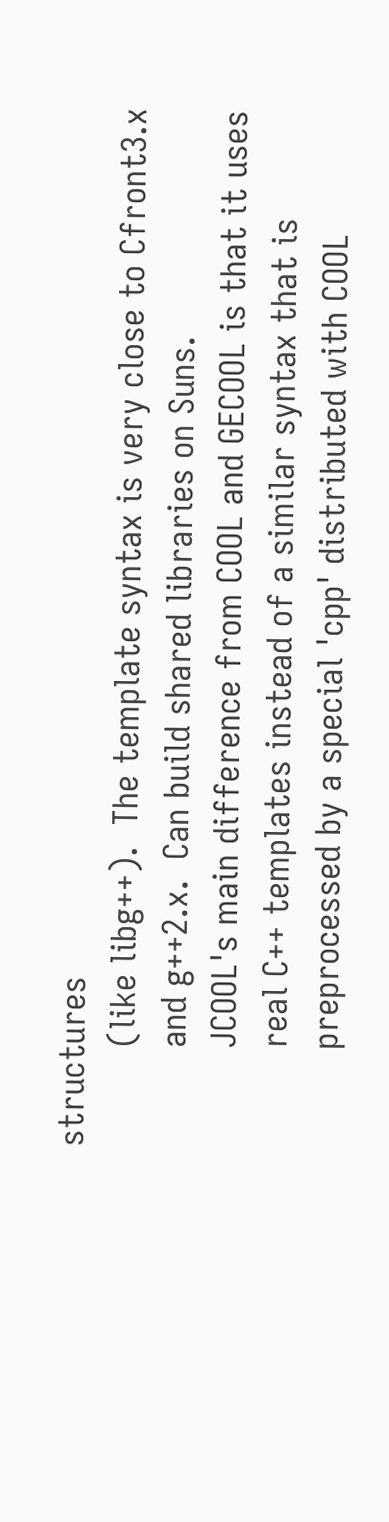structures
          (like libg++).  The template syntax is very close to Cfront3.x
          and g++2.x.  Can build shared libraries on Suns.
          JCOOL's main difference from COOL and GECOOL is that it uses
          real C++ templates instead of a similar syntax that is
          preprocessed by a special 'cpp' distributed with COOL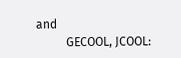and
          GECOOL, JCOOL: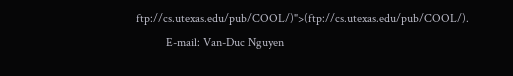ftp://cs.utexas.edu/pub/COOL/)">(ftp://cs.utexas.edu/pub/COOL/).
          E-mail: Van-Duc Nguyen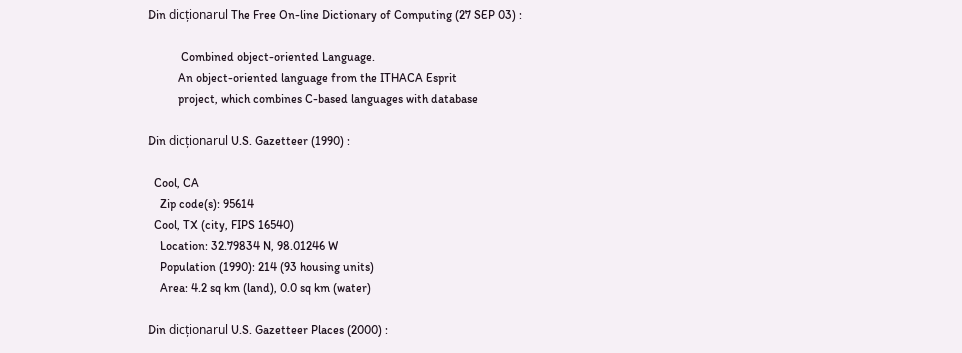Din dicționarul The Free On-line Dictionary of Computing (27 SEP 03) :

           Combined object-oriented Language.
          An object-oriented language from the ITHACA Esprit
          project, which combines C-based languages with database

Din dicționarul U.S. Gazetteer (1990) :

  Cool, CA
    Zip code(s): 95614
  Cool, TX (city, FIPS 16540)
    Location: 32.79834 N, 98.01246 W
    Population (1990): 214 (93 housing units)
    Area: 4.2 sq km (land), 0.0 sq km (water)

Din dicționarul U.S. Gazetteer Places (2000) :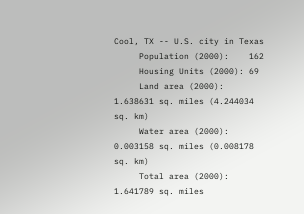Cool, TX -- U.S. city in Texas
     Population (2000):    162
     Housing Units (2000): 69
     Land area (2000):     1.638631 sq. miles (4.244034 sq. km)
     Water area (2000):    0.003158 sq. miles (0.008178 sq. km)
     Total area (2000):    1.641789 sq. miles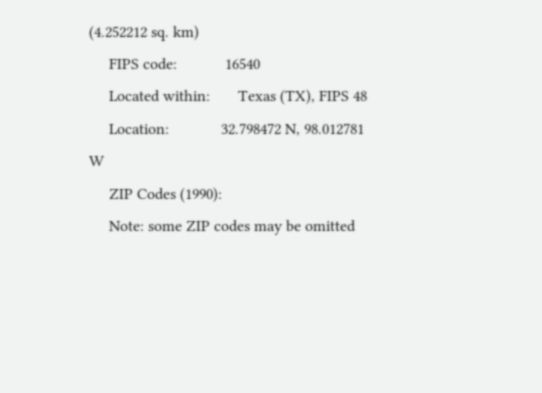(4.252212 sq. km)
     FIPS code:            16540
     Located within:       Texas (TX), FIPS 48
     Location:             32.798472 N, 98.012781 W
     ZIP Codes (1990):
     Note: some ZIP codes may be omitted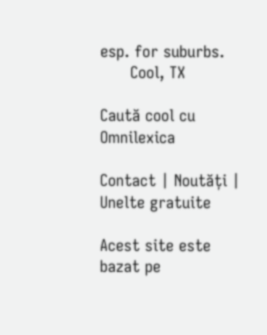esp. for suburbs.
      Cool, TX

Caută cool cu Omnilexica

Contact | Noutăți | Unelte gratuite

Acest site este bazat pe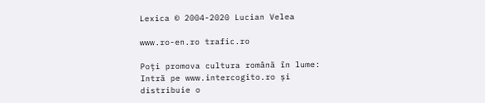Lexica © 2004-2020 Lucian Velea

www.ro-en.ro trafic.ro

Poți promova cultura română în lume: Intră pe www.intercogito.ro și distribuie o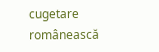cugetare românească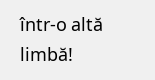într-o altă limbă!